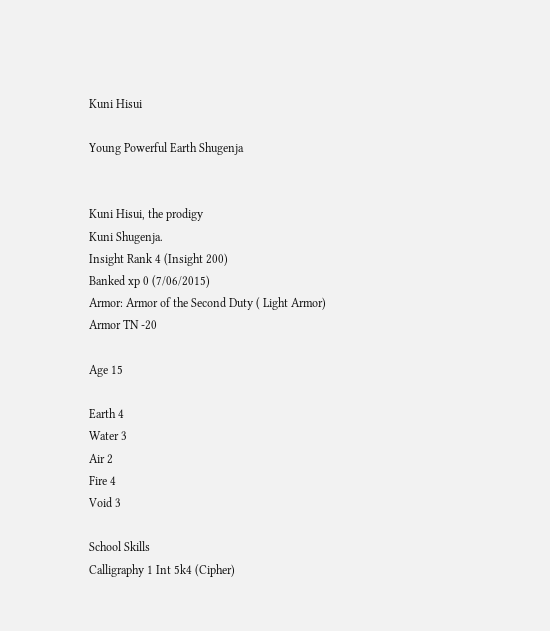Kuni Hisui

Young Powerful Earth Shugenja


Kuni Hisui, the prodigy
Kuni Shugenja.
Insight Rank 4 (Insight 200)
Banked xp 0 (7/06/2015)
Armor: Armor of the Second Duty ( Light Armor)
Armor TN -20

Age 15

Earth 4
Water 3
Air 2
Fire 4
Void 3

School Skills
Calligraphy 1 Int 5k4 (Cipher)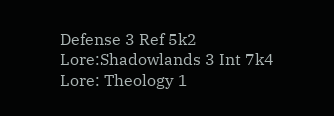Defense 3 Ref 5k2
Lore:Shadowlands 3 Int 7k4
Lore: Theology 1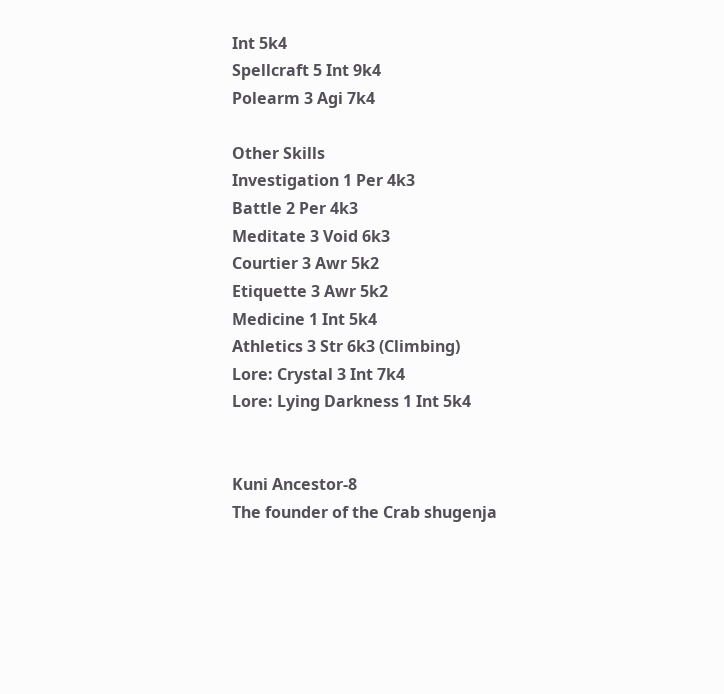Int 5k4
Spellcraft 5 Int 9k4
Polearm 3 Agi 7k4

Other Skills
Investigation 1 Per 4k3
Battle 2 Per 4k3
Meditate 3 Void 6k3
Courtier 3 Awr 5k2
Etiquette 3 Awr 5k2
Medicine 1 Int 5k4
Athletics 3 Str 6k3 (Climbing)
Lore: Crystal 3 Int 7k4
Lore: Lying Darkness 1 Int 5k4


Kuni Ancestor-8
The founder of the Crab shugenja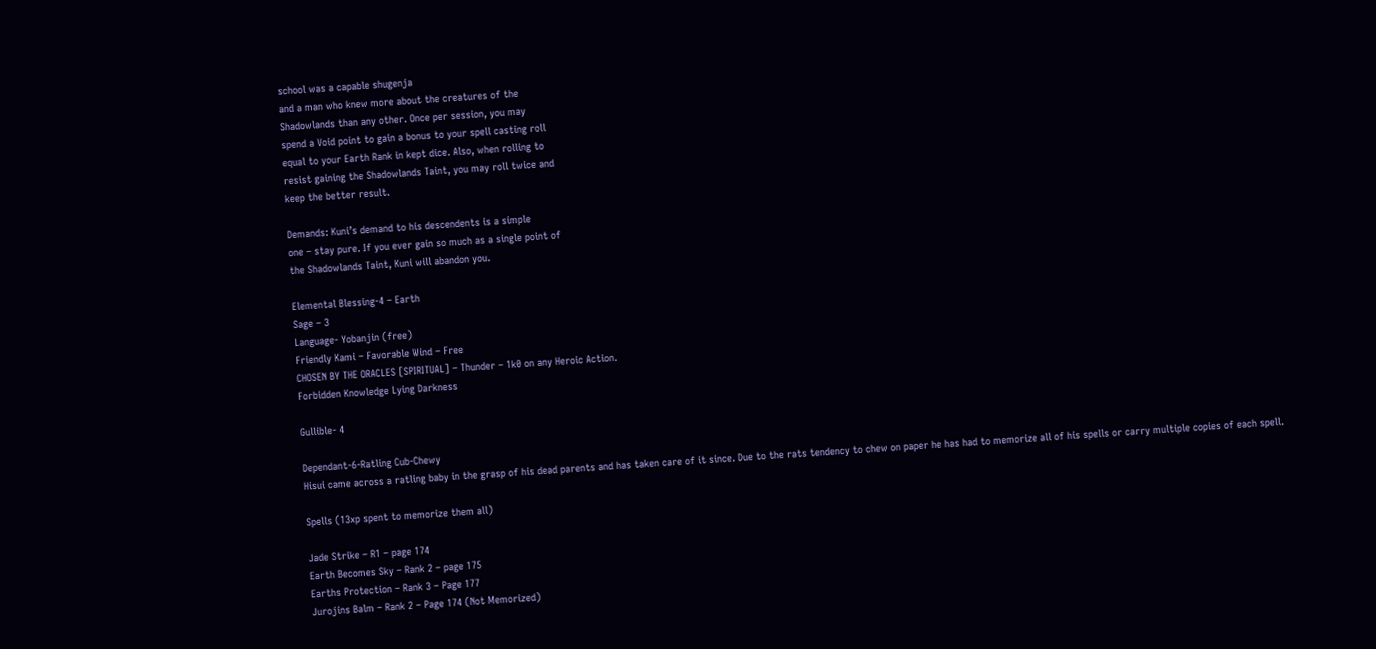school was a capable shugenja
and a man who knew more about the creatures of the
Shadowlands than any other. Once per session, you may
spend a Void point to gain a bonus to your spell casting roll
equal to your Earth Rank in kept dice. Also, when rolling to
resist gaining the Shadowlands Taint, you may roll twice and
keep the better result.

Demands: Kuni’s demand to his descendents is a simple
one – stay pure. If you ever gain so much as a single point of
the Shadowlands Taint, Kuni will abandon you.

Elemental Blessing-4 – Earth
Sage – 3
Language- Yobanjin (free)
Friendly Kami – Favorable Wind – Free
CHOSEN BY THE ORACLES [SPIRITUAL] – Thunder – 1k0 on any Heroic Action.
Forbidden Knowledge Lying Darkness

Gullible- 4

Dependant-6-Ratling Cub-Chewy
Hisui came across a ratling baby in the grasp of his dead parents and has taken care of it since. Due to the rats tendency to chew on paper he has had to memorize all of his spells or carry multiple copies of each spell.

Spells (13xp spent to memorize them all)

Jade Strike – R1 – page 174
Earth Becomes Sky – Rank 2 – page 175
Earths Protection – Rank 3 – Page 177
Jurojins Balm – Rank 2 – Page 174 (Not Memorized)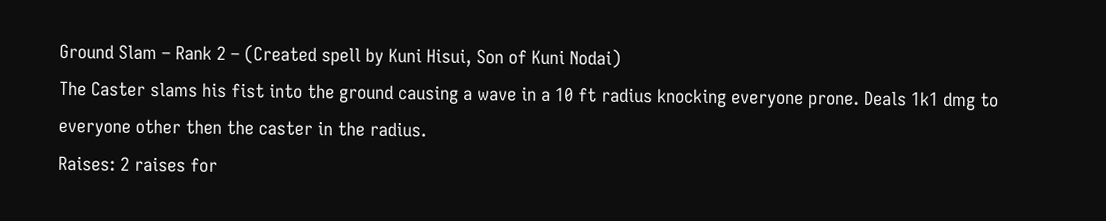Ground Slam – Rank 2 – (Created spell by Kuni Hisui, Son of Kuni Nodai)
The Caster slams his fist into the ground causing a wave in a 10 ft radius knocking everyone prone. Deals 1k1 dmg to everyone other then the caster in the radius.
Raises: 2 raises for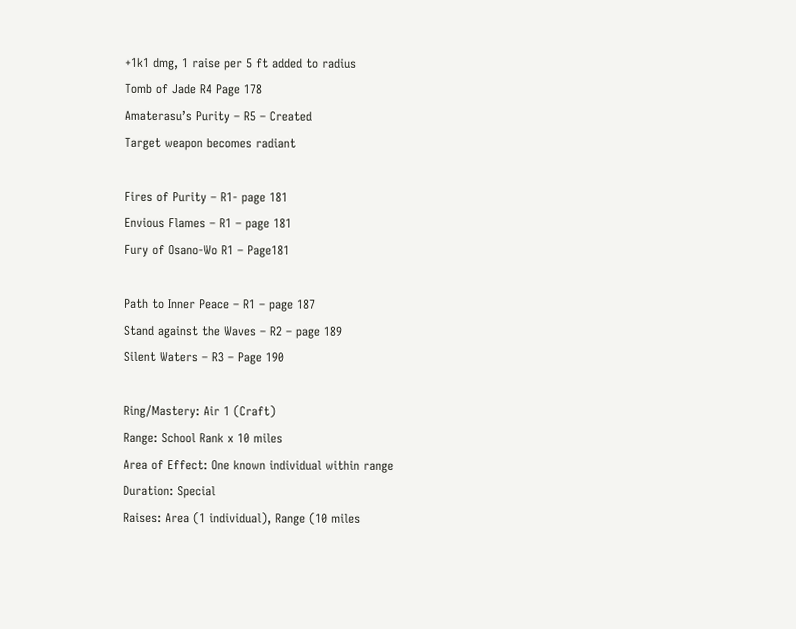+1k1 dmg, 1 raise per 5 ft added to radius
Tomb of Jade R4 Page 178
Amaterasu’s Purity – R5 – Created
Target weapon becomes radiant

Fires of Purity – R1- page 181
Envious Flames – R1 – page 181
Fury of Osano-Wo R1 – Page181

Path to Inner Peace – R1 – page 187
Stand against the Waves – R2 – page 189
Silent Waters – R3 – Page 190

Ring/Mastery: Air 1 (Craft)
Range: School Rank x 10 miles
Area of Effect: One known individual within range
Duration: Special
Raises: Area (1 individual), Range (10 miles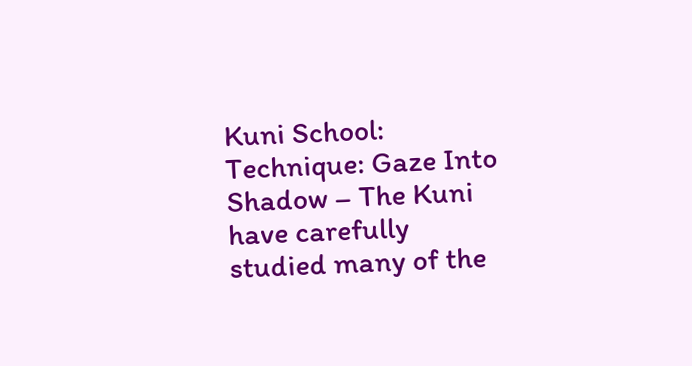Kuni School:
Technique: Gaze Into Shadow – The Kuni have carefully
studied many of the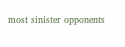most sinister opponents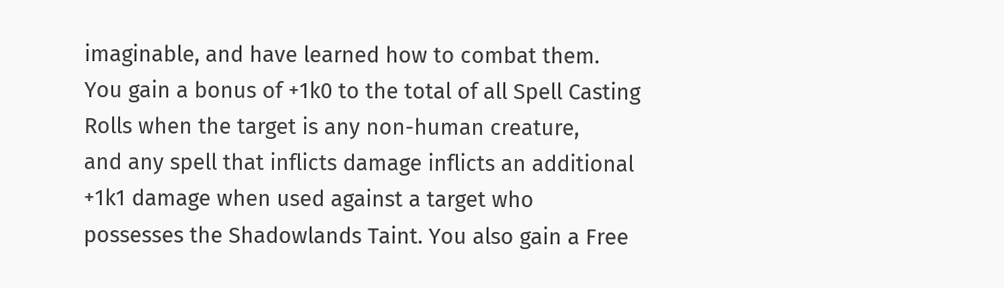imaginable, and have learned how to combat them.
You gain a bonus of +1k0 to the total of all Spell Casting
Rolls when the target is any non-human creature,
and any spell that inflicts damage inflicts an additional
+1k1 damage when used against a target who
possesses the Shadowlands Taint. You also gain a Free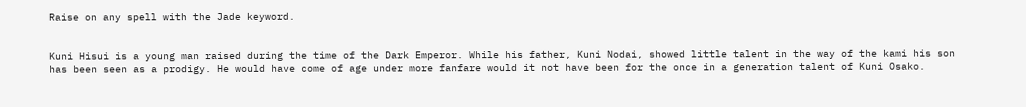Raise on any spell with the Jade keyword.


Kuni Hisui is a young man raised during the time of the Dark Emperor. While his father, Kuni Nodai, showed little talent in the way of the kami his son has been seen as a prodigy. He would have come of age under more fanfare would it not have been for the once in a generation talent of Kuni Osako.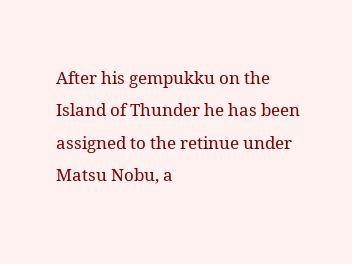After his gempukku on the Island of Thunder he has been assigned to the retinue under Matsu Nobu, a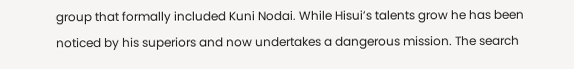group that formally included Kuni Nodai. While Hisui’s talents grow he has been noticed by his superiors and now undertakes a dangerous mission. The search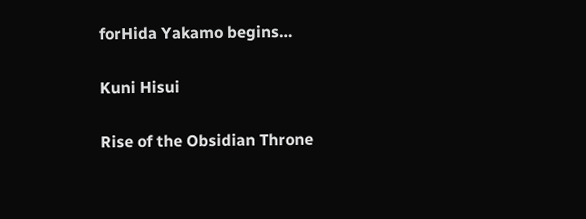forHida Yakamo begins…

Kuni Hisui

Rise of the Obsidian Throne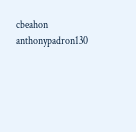cbeahon anthonypadron130